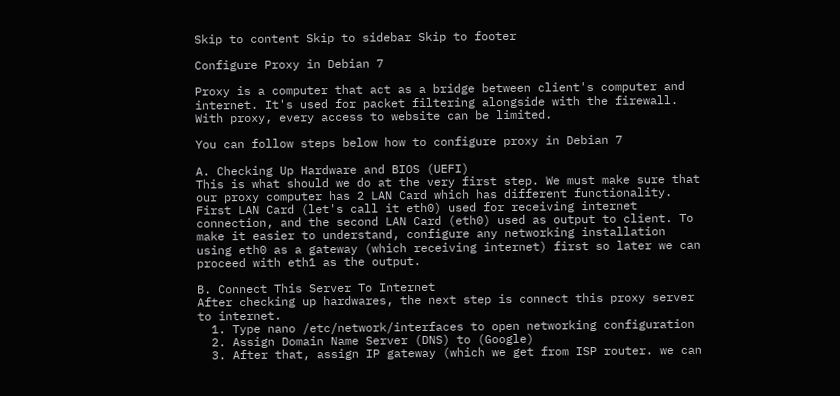Skip to content Skip to sidebar Skip to footer

Configure Proxy in Debian 7

Proxy is a computer that act as a bridge between client's computer and internet. It's used for packet filtering alongside with the firewall. With proxy, every access to website can be limited.

You can follow steps below how to configure proxy in Debian 7

A. Checking Up Hardware and BIOS (UEFI)
This is what should we do at the very first step. We must make sure that our proxy computer has 2 LAN Card which has different functionality. First LAN Card (let's call it eth0) used for receiving internet connection, and the second LAN Card (eth0) used as output to client. To make it easier to understand, configure any networking installation using eth0 as a gateway (which receiving internet) first so later we can proceed with eth1 as the output.

B. Connect This Server To Internet
After checking up hardwares, the next step is connect this proxy server to internet.
  1. Type nano /etc/network/interfaces to open networking configuration
  2. Assign Domain Name Server (DNS) to (Google)
  3. After that, assign IP gateway (which we get from ISP router. we can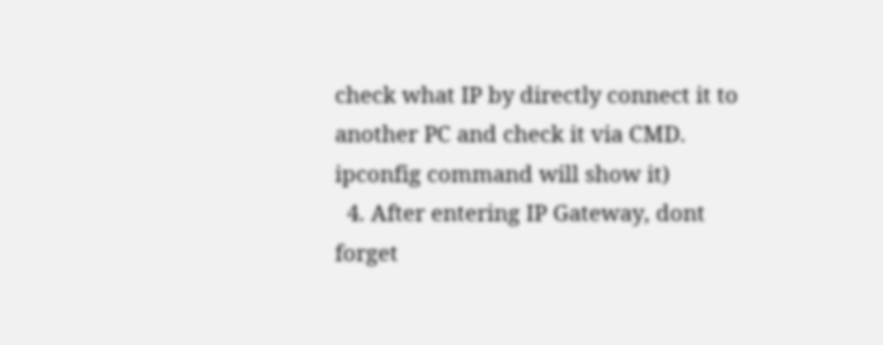check what IP by directly connect it to another PC and check it via CMD. ipconfig command will show it)
  4. After entering IP Gateway, dont forget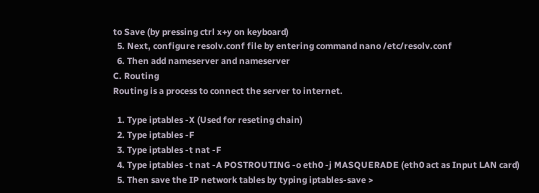to Save (by pressing ctrl x+y on keyboard)
  5. Next, configure resolv.conf file by entering command nano /etc/resolv.conf
  6. Then add nameserver and nameserver
C. Routing
Routing is a process to connect the server to internet.

  1. Type iptables -X (Used for reseting chain)
  2. Type iptables -F
  3. Type iptables -t nat -F
  4. Type iptables -t nat -A POSTROUTING -o eth0 -j MASQUERADE (eth0 act as Input LAN card)
  5. Then save the IP network tables by typing iptables-save >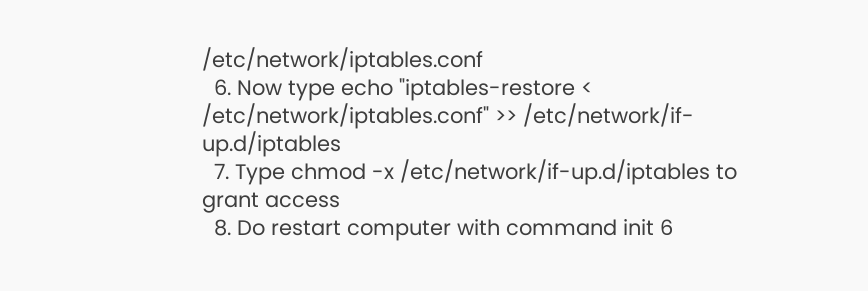/etc/network/iptables.conf
  6. Now type echo "iptables-restore < /etc/network/iptables.conf" >> /etc/network/if-up.d/iptables
  7. Type chmod -x /etc/network/if-up.d/iptables to grant access
  8. Do restart computer with command init 6